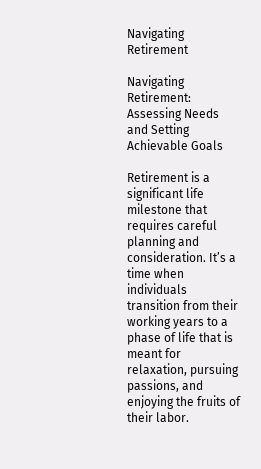Navigating Retirement

Navigating Retirement: Assessing Needs and Setting Achievable Goals

Retirement is a significant life milestone that requires careful planning and consideration. It’s a time when individuals transition from their working years to a phase of life that is meant for relaxation, pursuing passions, and enjoying the fruits of their labor.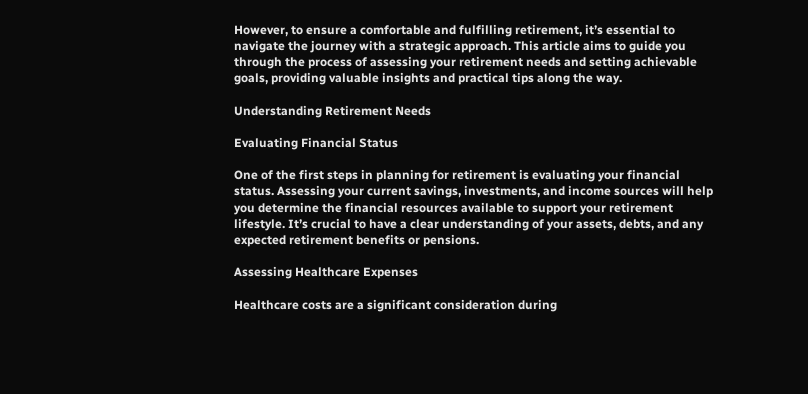However, to ensure a comfortable and fulfilling retirement, it’s essential to navigate the journey with a strategic approach. This article aims to guide you through the process of assessing your retirement needs and setting achievable goals, providing valuable insights and practical tips along the way.

Understanding Retirement Needs

Evaluating Financial Status

One of the first steps in planning for retirement is evaluating your financial status. Assessing your current savings, investments, and income sources will help you determine the financial resources available to support your retirement lifestyle. It’s crucial to have a clear understanding of your assets, debts, and any expected retirement benefits or pensions.

Assessing Healthcare Expenses

Healthcare costs are a significant consideration during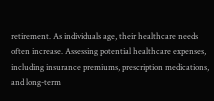retirement. As individuals age, their healthcare needs often increase. Assessing potential healthcare expenses, including insurance premiums, prescription medications, and long-term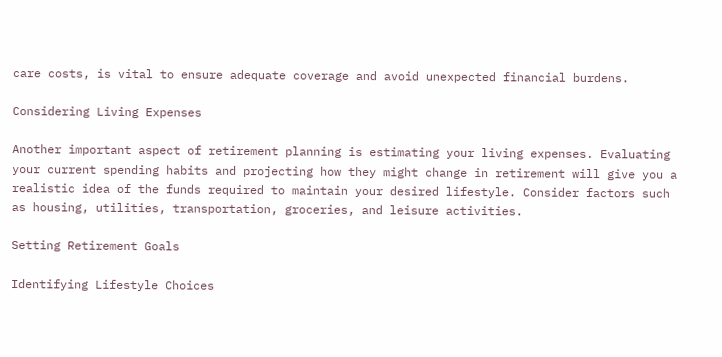care costs, is vital to ensure adequate coverage and avoid unexpected financial burdens.

Considering Living Expenses

Another important aspect of retirement planning is estimating your living expenses. Evaluating your current spending habits and projecting how they might change in retirement will give you a realistic idea of the funds required to maintain your desired lifestyle. Consider factors such as housing, utilities, transportation, groceries, and leisure activities.

Setting Retirement Goals

Identifying Lifestyle Choices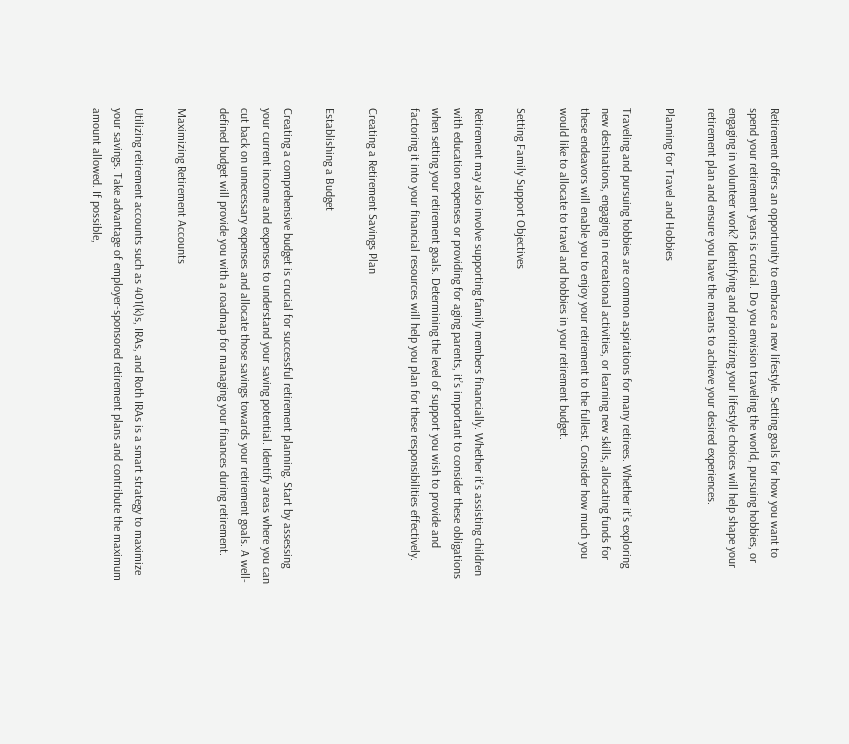Retirement offers an opportunity to embrace a new lifestyle. Setting goals for how you want to spend your retirement years is crucial. Do you envision traveling the world, pursuing hobbies, or engaging in volunteer work? Identifying and prioritizing your lifestyle choices will help shape your retirement plan and ensure you have the means to achieve your desired experiences.

Planning for Travel and Hobbies

Traveling and pursuing hobbies are common aspirations for many retirees. Whether it’s exploring new destinations, engaging in recreational activities, or learning new skills, allocating funds for these endeavors will enable you to enjoy your retirement to the fullest. Consider how much you would like to allocate to travel and hobbies in your retirement budget.

Setting Family Support Objectives

Retirement may also involve supporting family members financially. Whether it’s assisting children with education expenses or providing for aging parents, it’s important to consider these obligations when setting your retirement goals. Determining the level of support you wish to provide and factoring it into your financial resources will help you plan for these responsibilities effectively.

Creating a Retirement Savings Plan

Establishing a Budget

Creating a comprehensive budget is crucial for successful retirement planning. Start by assessing your current income and expenses to understand your saving potential. Identify areas where you can cut back on unnecessary expenses and allocate those savings towards your retirement goals. A well-defined budget will provide you with a roadmap for managing your finances during retirement.

Maximizing Retirement Accounts

Utilizing retirement accounts such as 401(k)s, IRAs, and Roth IRAs is a smart strategy to maximize your savings. Take advantage of employer-sponsored retirement plans and contribute the maximum amount allowed. If possible,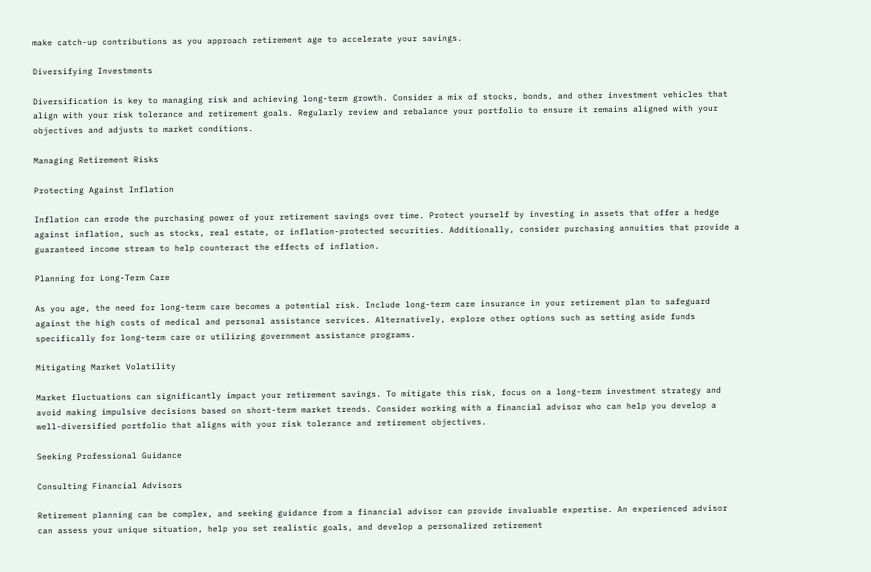make catch-up contributions as you approach retirement age to accelerate your savings.

Diversifying Investments

Diversification is key to managing risk and achieving long-term growth. Consider a mix of stocks, bonds, and other investment vehicles that align with your risk tolerance and retirement goals. Regularly review and rebalance your portfolio to ensure it remains aligned with your objectives and adjusts to market conditions.

Managing Retirement Risks

Protecting Against Inflation

Inflation can erode the purchasing power of your retirement savings over time. Protect yourself by investing in assets that offer a hedge against inflation, such as stocks, real estate, or inflation-protected securities. Additionally, consider purchasing annuities that provide a guaranteed income stream to help counteract the effects of inflation.

Planning for Long-Term Care

As you age, the need for long-term care becomes a potential risk. Include long-term care insurance in your retirement plan to safeguard against the high costs of medical and personal assistance services. Alternatively, explore other options such as setting aside funds specifically for long-term care or utilizing government assistance programs.

Mitigating Market Volatility

Market fluctuations can significantly impact your retirement savings. To mitigate this risk, focus on a long-term investment strategy and avoid making impulsive decisions based on short-term market trends. Consider working with a financial advisor who can help you develop a well-diversified portfolio that aligns with your risk tolerance and retirement objectives.

Seeking Professional Guidance

Consulting Financial Advisors

Retirement planning can be complex, and seeking guidance from a financial advisor can provide invaluable expertise. An experienced advisor can assess your unique situation, help you set realistic goals, and develop a personalized retirement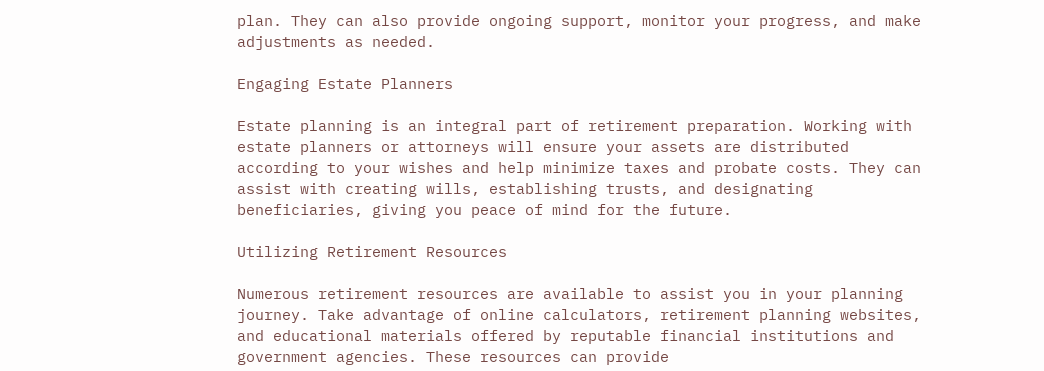plan. They can also provide ongoing support, monitor your progress, and make adjustments as needed.

Engaging Estate Planners

Estate planning is an integral part of retirement preparation. Working with estate planners or attorneys will ensure your assets are distributed according to your wishes and help minimize taxes and probate costs. They can assist with creating wills, establishing trusts, and designating beneficiaries, giving you peace of mind for the future.

Utilizing Retirement Resources

Numerous retirement resources are available to assist you in your planning journey. Take advantage of online calculators, retirement planning websites, and educational materials offered by reputable financial institutions and government agencies. These resources can provide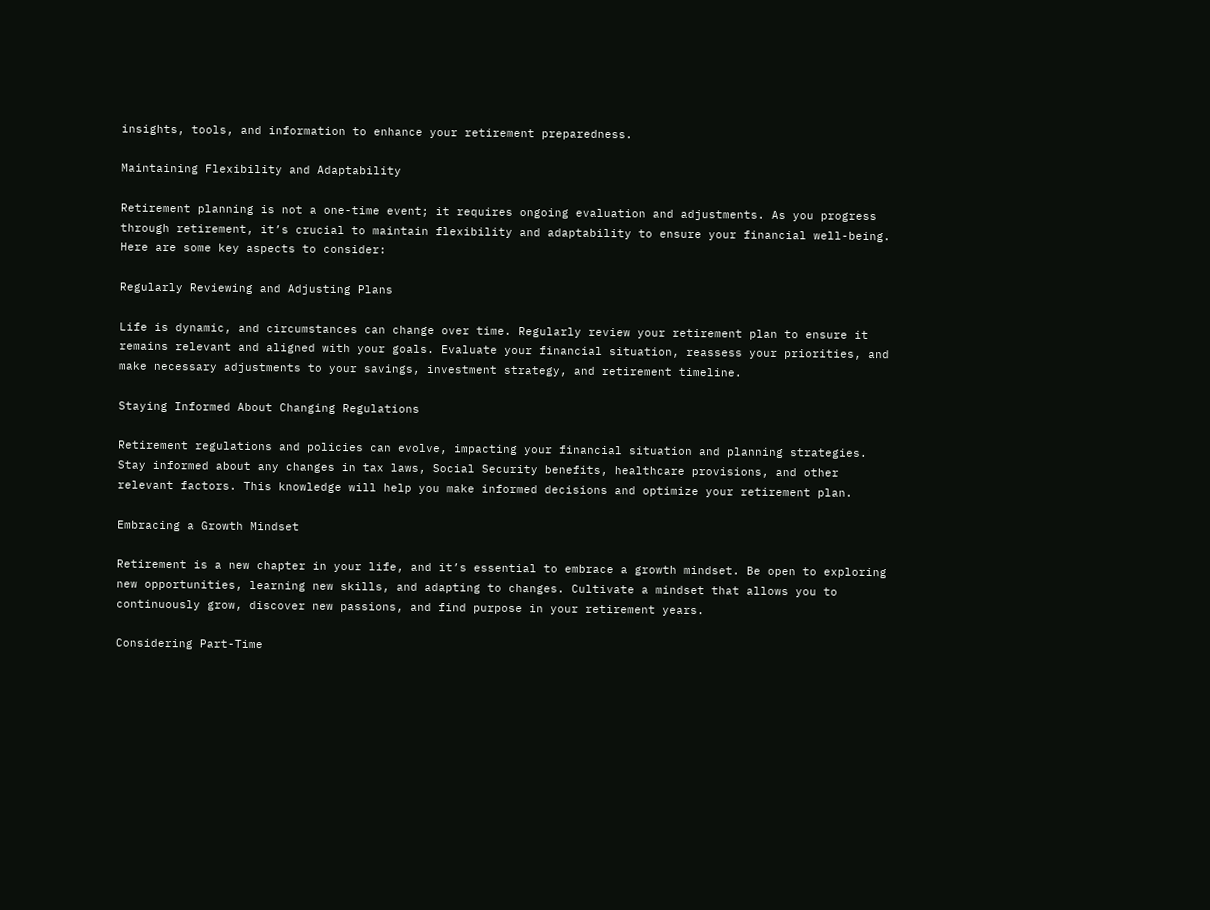insights, tools, and information to enhance your retirement preparedness.

Maintaining Flexibility and Adaptability

Retirement planning is not a one-time event; it requires ongoing evaluation and adjustments. As you progress through retirement, it’s crucial to maintain flexibility and adaptability to ensure your financial well-being. Here are some key aspects to consider:

Regularly Reviewing and Adjusting Plans

Life is dynamic, and circumstances can change over time. Regularly review your retirement plan to ensure it remains relevant and aligned with your goals. Evaluate your financial situation, reassess your priorities, and make necessary adjustments to your savings, investment strategy, and retirement timeline.

Staying Informed About Changing Regulations

Retirement regulations and policies can evolve, impacting your financial situation and planning strategies. Stay informed about any changes in tax laws, Social Security benefits, healthcare provisions, and other relevant factors. This knowledge will help you make informed decisions and optimize your retirement plan.

Embracing a Growth Mindset

Retirement is a new chapter in your life, and it’s essential to embrace a growth mindset. Be open to exploring new opportunities, learning new skills, and adapting to changes. Cultivate a mindset that allows you to continuously grow, discover new passions, and find purpose in your retirement years.

Considering Part-Time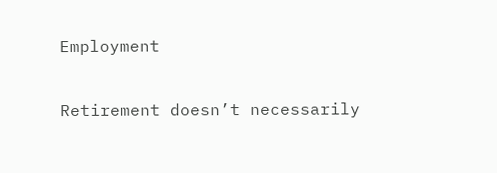Employment

Retirement doesn’t necessarily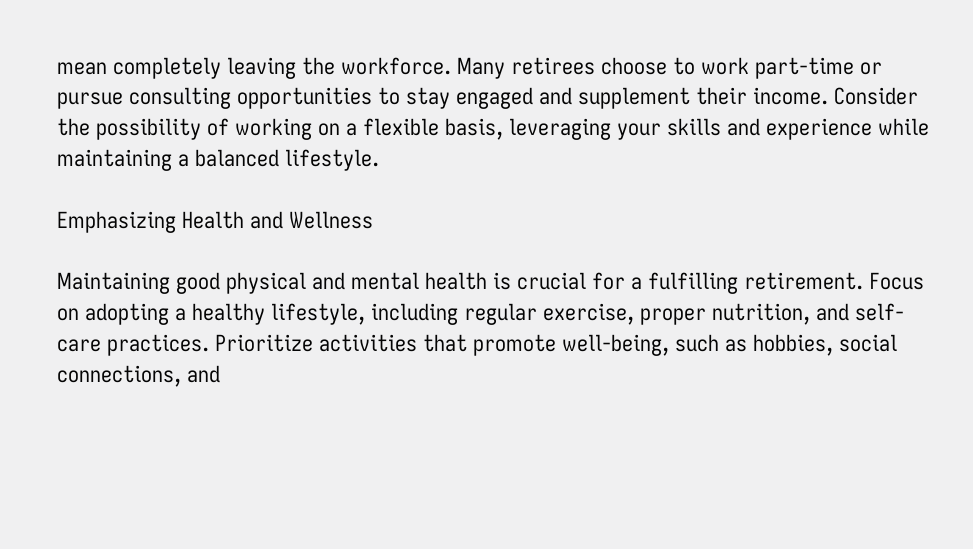mean completely leaving the workforce. Many retirees choose to work part-time or pursue consulting opportunities to stay engaged and supplement their income. Consider the possibility of working on a flexible basis, leveraging your skills and experience while maintaining a balanced lifestyle.

Emphasizing Health and Wellness

Maintaining good physical and mental health is crucial for a fulfilling retirement. Focus on adopting a healthy lifestyle, including regular exercise, proper nutrition, and self-care practices. Prioritize activities that promote well-being, such as hobbies, social connections, and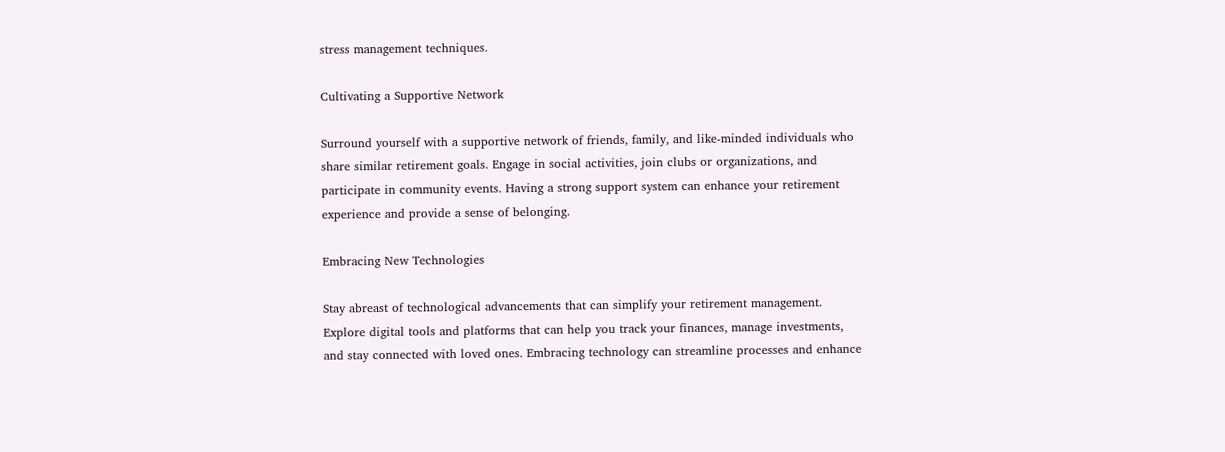stress management techniques.

Cultivating a Supportive Network

Surround yourself with a supportive network of friends, family, and like-minded individuals who share similar retirement goals. Engage in social activities, join clubs or organizations, and participate in community events. Having a strong support system can enhance your retirement experience and provide a sense of belonging.

Embracing New Technologies

Stay abreast of technological advancements that can simplify your retirement management. Explore digital tools and platforms that can help you track your finances, manage investments, and stay connected with loved ones. Embracing technology can streamline processes and enhance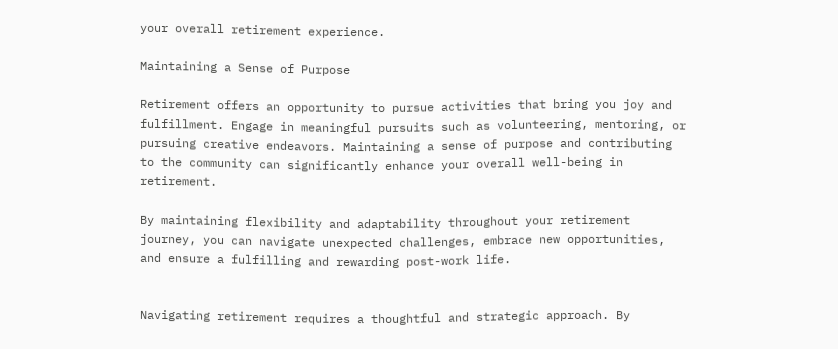your overall retirement experience.

Maintaining a Sense of Purpose

Retirement offers an opportunity to pursue activities that bring you joy and fulfillment. Engage in meaningful pursuits such as volunteering, mentoring, or pursuing creative endeavors. Maintaining a sense of purpose and contributing to the community can significantly enhance your overall well-being in retirement.

By maintaining flexibility and adaptability throughout your retirement journey, you can navigate unexpected challenges, embrace new opportunities, and ensure a fulfilling and rewarding post-work life.


Navigating retirement requires a thoughtful and strategic approach. By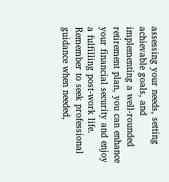assessing your needs, setting achievable goals, and implementing a well-rounded retirement plan, you can enhance your financial security and enjoy a fulfilling post-work life. Remember to seek professional guidance when needed,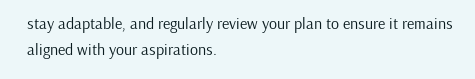stay adaptable, and regularly review your plan to ensure it remains aligned with your aspirations.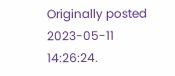Originally posted 2023-05-11 14:26:24.